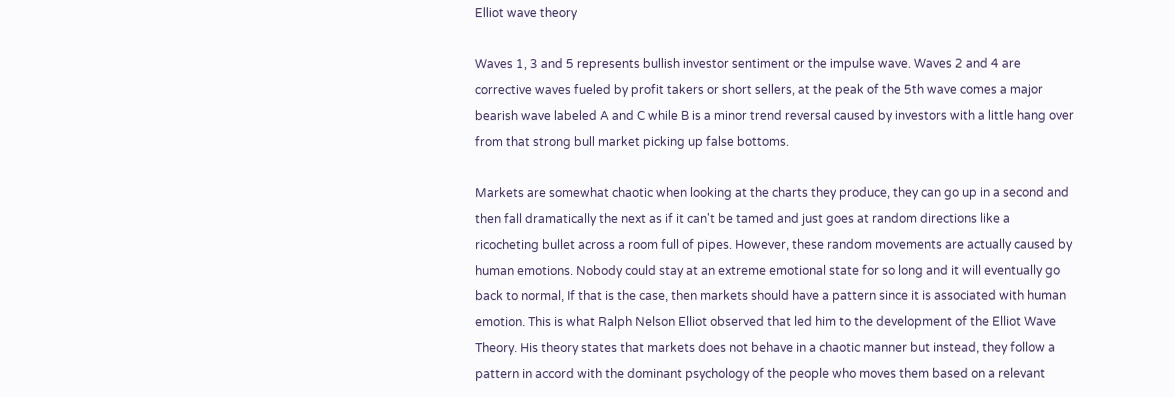Elliot wave theory

Waves 1, 3 and 5 represents bullish investor sentiment or the impulse wave. Waves 2 and 4 are corrective waves fueled by profit takers or short sellers, at the peak of the 5th wave comes a major bearish wave labeled A and C while B is a minor trend reversal caused by investors with a little hang over from that strong bull market picking up false bottoms.

Markets are somewhat chaotic when looking at the charts they produce, they can go up in a second and then fall dramatically the next as if it can't be tamed and just goes at random directions like a ricocheting bullet across a room full of pipes. However, these random movements are actually caused by human emotions. Nobody could stay at an extreme emotional state for so long and it will eventually go back to normal, If that is the case, then markets should have a pattern since it is associated with human emotion. This is what Ralph Nelson Elliot observed that led him to the development of the Elliot Wave Theory. His theory states that markets does not behave in a chaotic manner but instead, they follow a pattern in accord with the dominant psychology of the people who moves them based on a relevant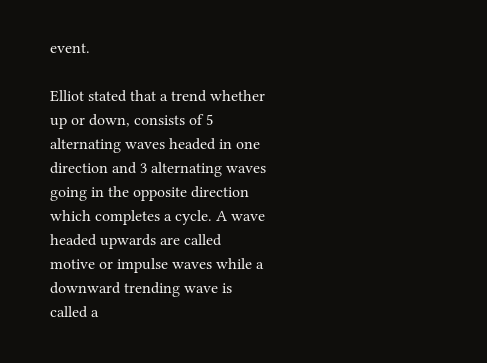event.

Elliot stated that a trend whether up or down, consists of 5 alternating waves headed in one direction and 3 alternating waves going in the opposite direction which completes a cycle. A wave headed upwards are called motive or impulse waves while a downward trending wave is called a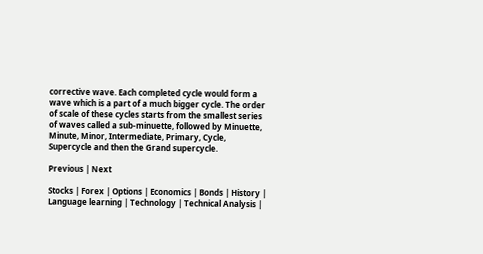corrective wave. Each completed cycle would form a wave which is a part of a much bigger cycle. The order of scale of these cycles starts from the smallest series of waves called a sub-minuette, followed by Minuette, Minute, Minor, Intermediate, Primary, Cycle, Supercycle and then the Grand supercycle.

Previous | Next

Stocks | Forex | Options | Economics | Bonds | History | Language learning | Technology | Technical Analysis |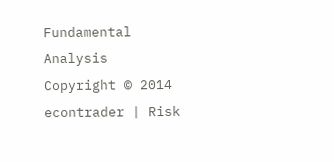Fundamental Analysis
Copyright © 2014 econtrader | Risk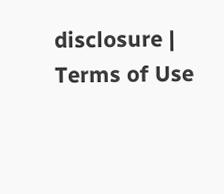disclosure | Terms of Use